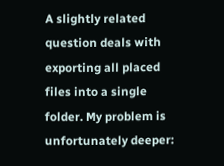A slightly related question deals with exporting all placed files into a single folder. My problem is unfortunately deeper: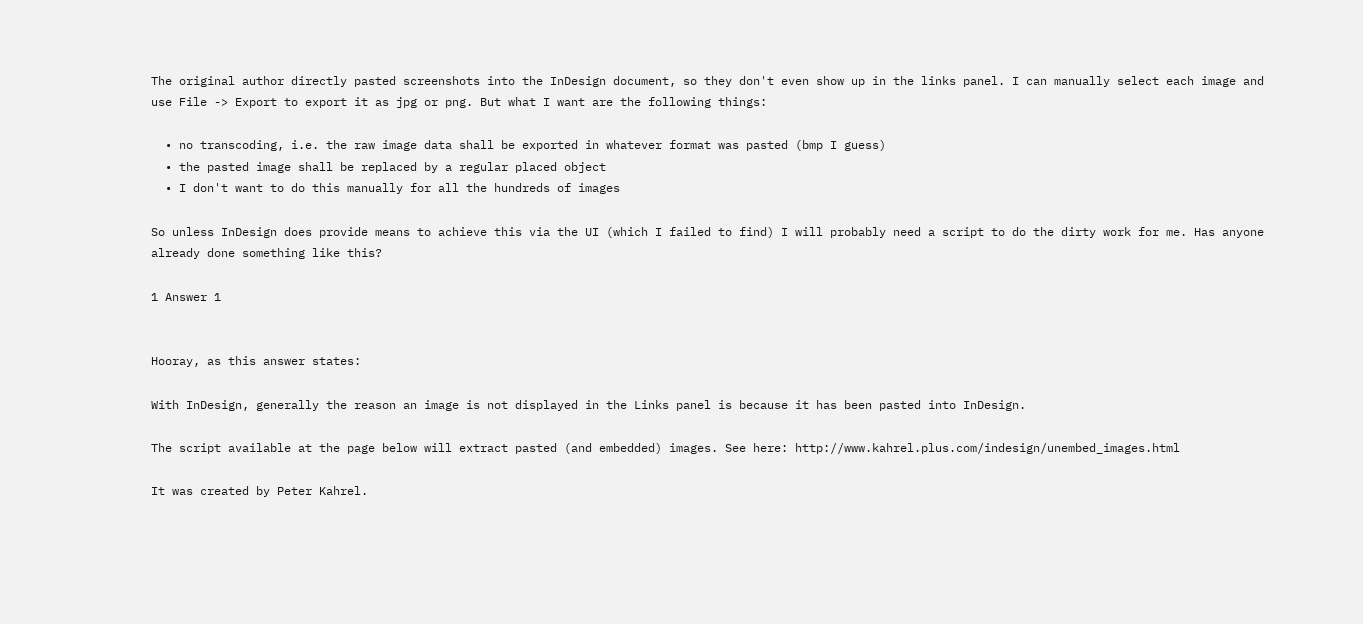The original author directly pasted screenshots into the InDesign document, so they don't even show up in the links panel. I can manually select each image and use File -> Export to export it as jpg or png. But what I want are the following things:

  • no transcoding, i.e. the raw image data shall be exported in whatever format was pasted (bmp I guess)
  • the pasted image shall be replaced by a regular placed object
  • I don't want to do this manually for all the hundreds of images

So unless InDesign does provide means to achieve this via the UI (which I failed to find) I will probably need a script to do the dirty work for me. Has anyone already done something like this?

1 Answer 1


Hooray, as this answer states:

With InDesign, generally the reason an image is not displayed in the Links panel is because it has been pasted into InDesign.

The script available at the page below will extract pasted (and embedded) images. See here: http://www.kahrel.plus.com/indesign/unembed_images.html

It was created by Peter Kahrel.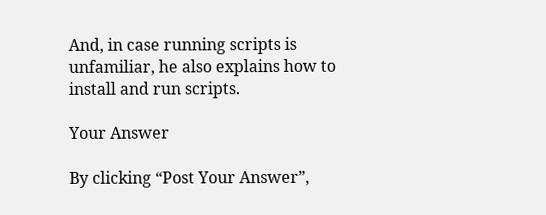And, in case running scripts is unfamiliar, he also explains how to install and run scripts.

Your Answer

By clicking “Post Your Answer”,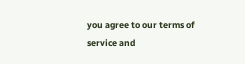you agree to our terms of service and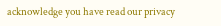acknowledge you have read our privacy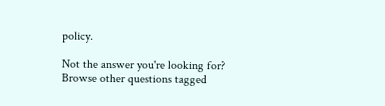policy.

Not the answer you're looking for? Browse other questions tagged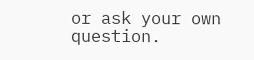or ask your own question.